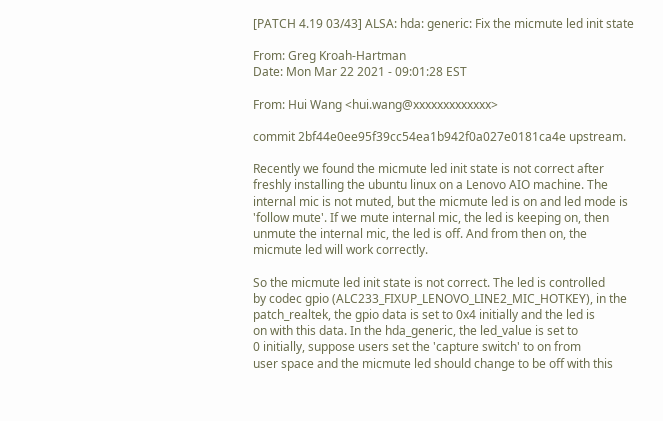[PATCH 4.19 03/43] ALSA: hda: generic: Fix the micmute led init state

From: Greg Kroah-Hartman
Date: Mon Mar 22 2021 - 09:01:28 EST

From: Hui Wang <hui.wang@xxxxxxxxxxxxx>

commit 2bf44e0ee95f39cc54ea1b942f0a027e0181ca4e upstream.

Recently we found the micmute led init state is not correct after
freshly installing the ubuntu linux on a Lenovo AIO machine. The
internal mic is not muted, but the micmute led is on and led mode is
'follow mute'. If we mute internal mic, the led is keeping on, then
unmute the internal mic, the led is off. And from then on, the
micmute led will work correctly.

So the micmute led init state is not correct. The led is controlled
by codec gpio (ALC233_FIXUP_LENOVO_LINE2_MIC_HOTKEY), in the
patch_realtek, the gpio data is set to 0x4 initially and the led is
on with this data. In the hda_generic, the led_value is set to
0 initially, suppose users set the 'capture switch' to on from
user space and the micmute led should change to be off with this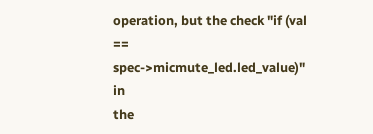operation, but the check "if (val == spec->micmute_led.led_value)" in
the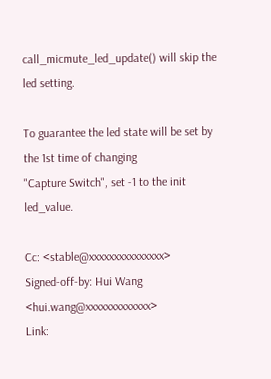call_micmute_led_update() will skip the led setting.

To guarantee the led state will be set by the 1st time of changing
"Capture Switch", set -1 to the init led_value.

Cc: <stable@xxxxxxxxxxxxxxx>
Signed-off-by: Hui Wang <hui.wang@xxxxxxxxxxxxx>
Link: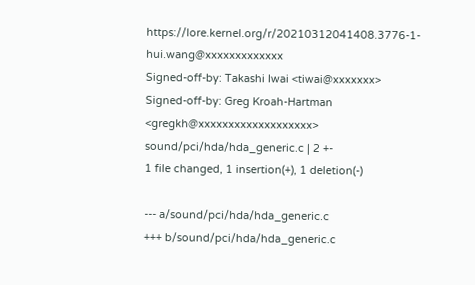https://lore.kernel.org/r/20210312041408.3776-1-hui.wang@xxxxxxxxxxxxx
Signed-off-by: Takashi Iwai <tiwai@xxxxxxx>
Signed-off-by: Greg Kroah-Hartman <gregkh@xxxxxxxxxxxxxxxxxxx>
sound/pci/hda/hda_generic.c | 2 +-
1 file changed, 1 insertion(+), 1 deletion(-)

--- a/sound/pci/hda/hda_generic.c
+++ b/sound/pci/hda/hda_generic.c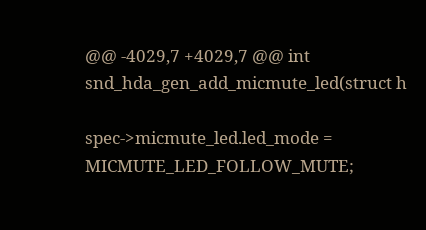@@ -4029,7 +4029,7 @@ int snd_hda_gen_add_micmute_led(struct h

spec->micmute_led.led_mode = MICMUTE_LED_FOLLOW_MUTE;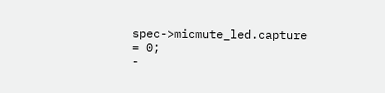spec->micmute_led.capture = 0;
-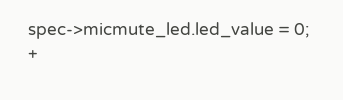spec->micmute_led.led_value = 0;
+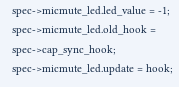spec->micmute_led.led_value = -1;
spec->micmute_led.old_hook = spec->cap_sync_hook;
spec->micmute_led.update = hook;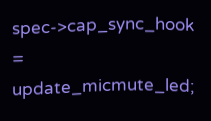spec->cap_sync_hook = update_micmute_led;